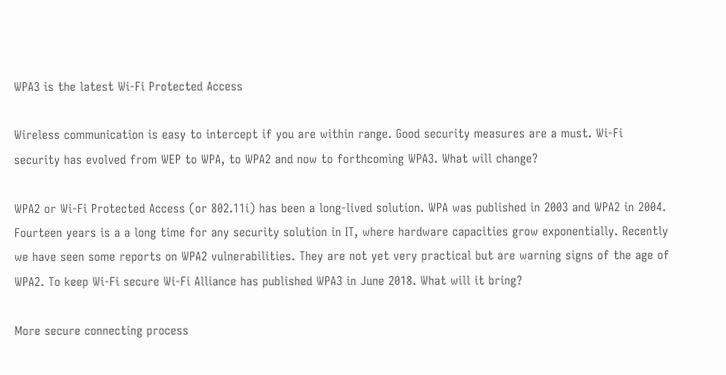WPA3 is the latest Wi-Fi Protected Access

Wireless communication is easy to intercept if you are within range. Good security measures are a must. Wi-Fi security has evolved from WEP to WPA, to WPA2 and now to forthcoming WPA3. What will change?

WPA2 or Wi-Fi Protected Access (or 802.11i) has been a long-lived solution. WPA was published in 2003 and WPA2 in 2004. Fourteen years is a a long time for any security solution in IT, where hardware capacities grow exponentially. Recently we have seen some reports on WPA2 vulnerabilities. They are not yet very practical but are warning signs of the age of WPA2. To keep Wi-Fi secure Wi-Fi Alliance has published WPA3 in June 2018. What will it bring?

More secure connecting process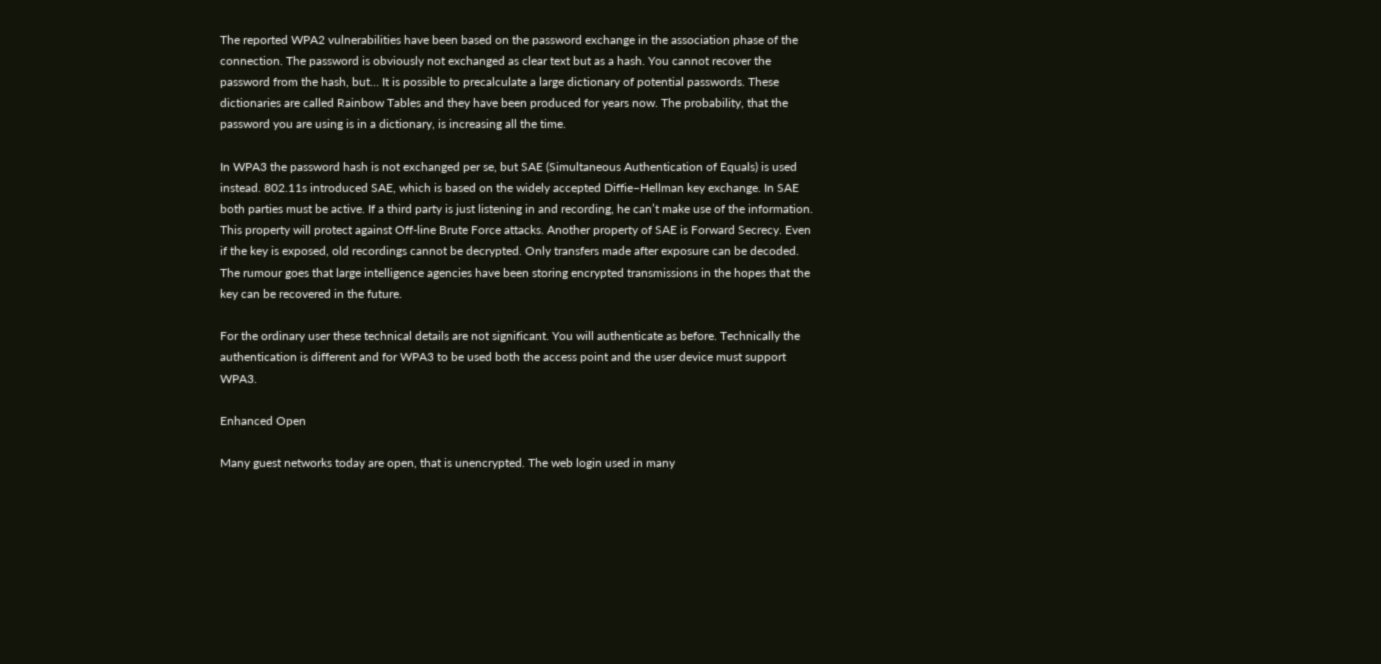The reported WPA2 vulnerabilities have been based on the password exchange in the association phase of the connection. The password is obviously not exchanged as clear text but as a hash. You cannot recover the password from the hash, but… It is possible to precalculate a large dictionary of potential passwords. These dictionaries are called Rainbow Tables and they have been produced for years now. The probability, that the password you are using is in a dictionary, is increasing all the time.

In WPA3 the password hash is not exchanged per se, but SAE (Simultaneous Authentication of Equals) is used instead. 802.11s introduced SAE, which is based on the widely accepted Diffie–Hellman key exchange. In SAE both parties must be active. If a third party is just listening in and recording, he can’t make use of the information. This property will protect against Off-line Brute Force attacks. Another property of SAE is Forward Secrecy. Even if the key is exposed, old recordings cannot be decrypted. Only transfers made after exposure can be decoded. The rumour goes that large intelligence agencies have been storing encrypted transmissions in the hopes that the key can be recovered in the future.

For the ordinary user these technical details are not significant. You will authenticate as before. Technically the authentication is different and for WPA3 to be used both the access point and the user device must support WPA3.

Enhanced Open

Many guest networks today are open, that is unencrypted. The web login used in many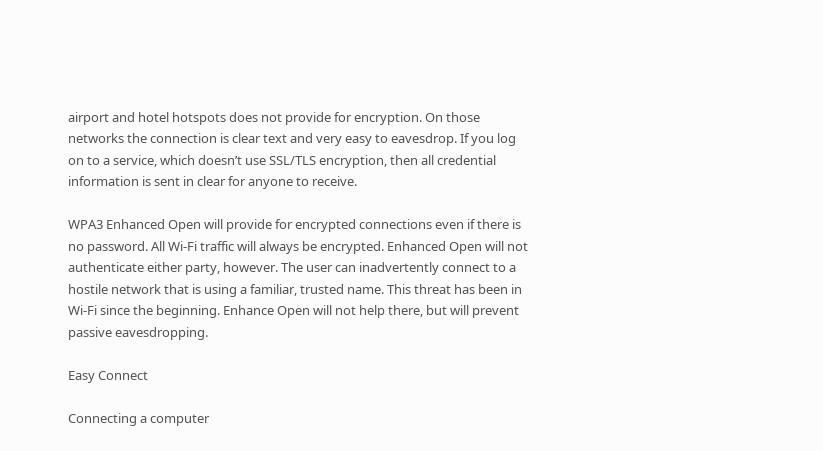airport and hotel hotspots does not provide for encryption. On those networks the connection is clear text and very easy to eavesdrop. If you log on to a service, which doesn’t use SSL/TLS encryption, then all credential information is sent in clear for anyone to receive.

WPA3 Enhanced Open will provide for encrypted connections even if there is no password. All Wi-Fi traffic will always be encrypted. Enhanced Open will not authenticate either party, however. The user can inadvertently connect to a hostile network that is using a familiar, trusted name. This threat has been in Wi-Fi since the beginning. Enhance Open will not help there, but will prevent passive eavesdropping.

Easy Connect

Connecting a computer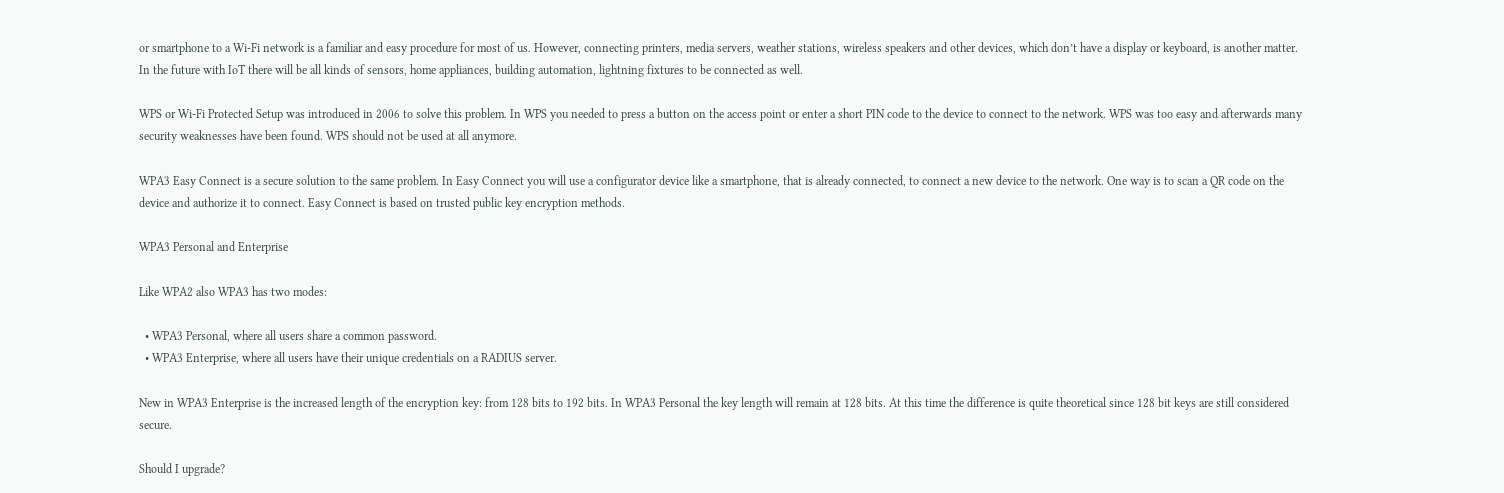or smartphone to a Wi-Fi network is a familiar and easy procedure for most of us. However, connecting printers, media servers, weather stations, wireless speakers and other devices, which don’t have a display or keyboard, is another matter. In the future with IoT there will be all kinds of sensors, home appliances, building automation, lightning fixtures to be connected as well.

WPS or Wi-Fi Protected Setup was introduced in 2006 to solve this problem. In WPS you needed to press a button on the access point or enter a short PIN code to the device to connect to the network. WPS was too easy and afterwards many security weaknesses have been found. WPS should not be used at all anymore.

WPA3 Easy Connect is a secure solution to the same problem. In Easy Connect you will use a configurator device like a smartphone, that is already connected, to connect a new device to the network. One way is to scan a QR code on the device and authorize it to connect. Easy Connect is based on trusted public key encryption methods.

WPA3 Personal and Enterprise

Like WPA2 also WPA3 has two modes:

  • WPA3 Personal, where all users share a common password.
  • WPA3 Enterprise, where all users have their unique credentials on a RADIUS server.

New in WPA3 Enterprise is the increased length of the encryption key: from 128 bits to 192 bits. In WPA3 Personal the key length will remain at 128 bits. At this time the difference is quite theoretical since 128 bit keys are still considered secure.

Should I upgrade?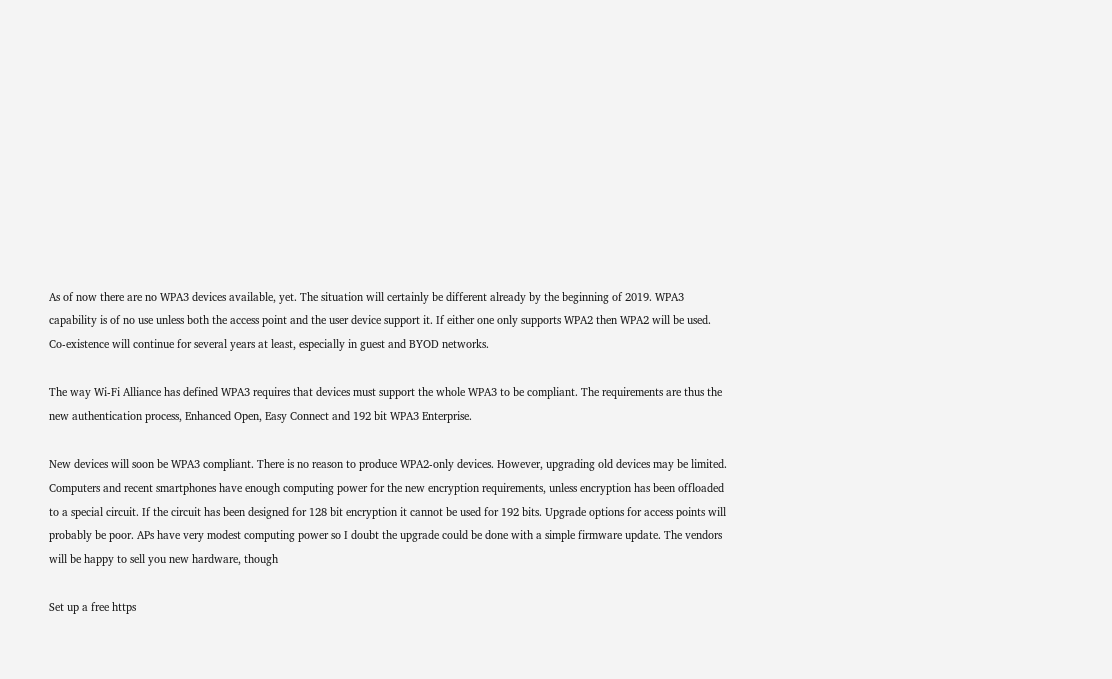As of now there are no WPA3 devices available, yet. The situation will certainly be different already by the beginning of 2019. WPA3 capability is of no use unless both the access point and the user device support it. If either one only supports WPA2 then WPA2 will be used. Co-existence will continue for several years at least, especially in guest and BYOD networks.

The way Wi-Fi Alliance has defined WPA3 requires that devices must support the whole WPA3 to be compliant. The requirements are thus the new authentication process, Enhanced Open, Easy Connect and 192 bit WPA3 Enterprise.

New devices will soon be WPA3 compliant. There is no reason to produce WPA2-only devices. However, upgrading old devices may be limited. Computers and recent smartphones have enough computing power for the new encryption requirements, unless encryption has been offloaded to a special circuit. If the circuit has been designed for 128 bit encryption it cannot be used for 192 bits. Upgrade options for access points will probably be poor. APs have very modest computing power so I doubt the upgrade could be done with a simple firmware update. The vendors will be happy to sell you new hardware, though

Set up a free https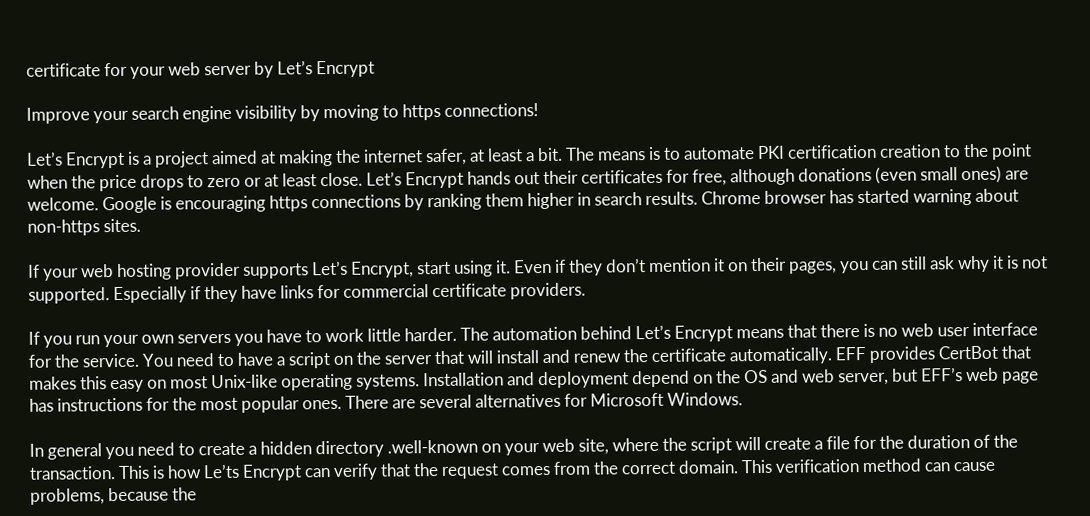certificate for your web server by Let’s Encrypt

Improve your search engine visibility by moving to https connections!

Let’s Encrypt is a project aimed at making the internet safer, at least a bit. The means is to automate PKI certification creation to the point when the price drops to zero or at least close. Let’s Encrypt hands out their certificates for free, although donations (even small ones) are welcome. Google is encouraging https connections by ranking them higher in search results. Chrome browser has started warning about non-https sites.

If your web hosting provider supports Let’s Encrypt, start using it. Even if they don’t mention it on their pages, you can still ask why it is not supported. Especially if they have links for commercial certificate providers.

If you run your own servers you have to work little harder. The automation behind Let’s Encrypt means that there is no web user interface for the service. You need to have a script on the server that will install and renew the certificate automatically. EFF provides CertBot that makes this easy on most Unix-like operating systems. Installation and deployment depend on the OS and web server, but EFF’s web page has instructions for the most popular ones. There are several alternatives for Microsoft Windows.

In general you need to create a hidden directory .well-known on your web site, where the script will create a file for the duration of the transaction. This is how Le’ts Encrypt can verify that the request comes from the correct domain. This verification method can cause problems, because the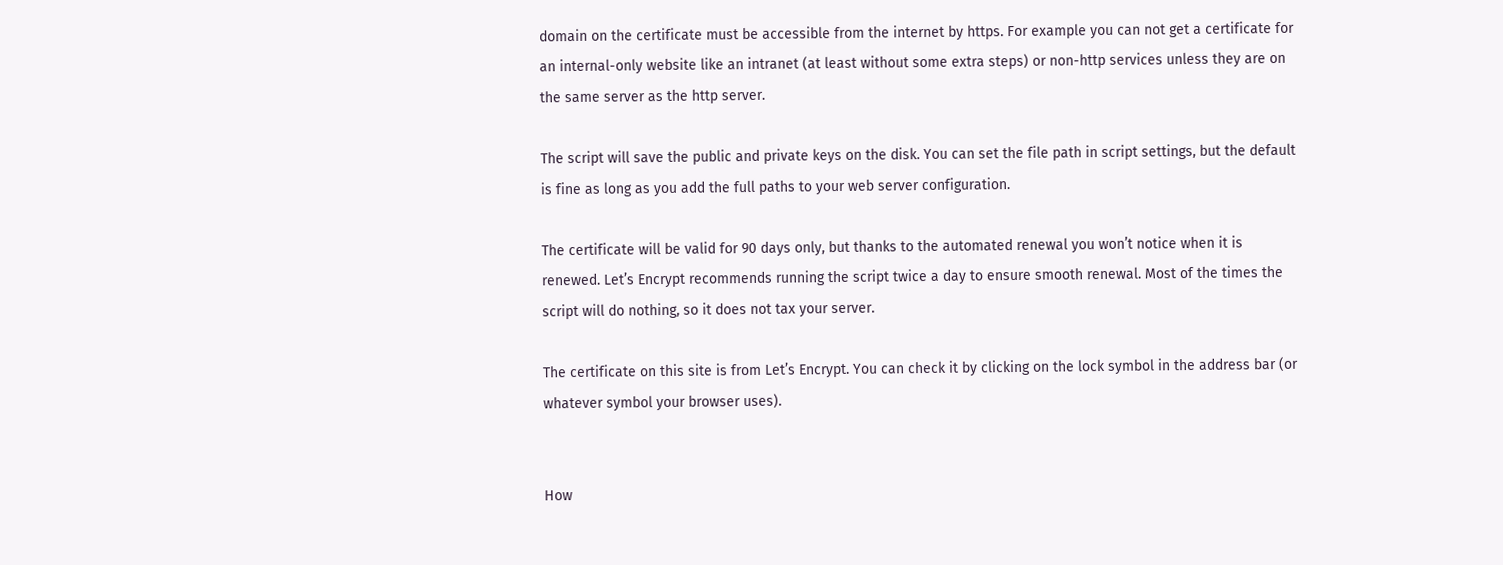domain on the certificate must be accessible from the internet by https. For example you can not get a certificate for an internal-only website like an intranet (at least without some extra steps) or non-http services unless they are on the same server as the http server.

The script will save the public and private keys on the disk. You can set the file path in script settings, but the default is fine as long as you add the full paths to your web server configuration.

The certificate will be valid for 90 days only, but thanks to the automated renewal you won’t notice when it is renewed. Let’s Encrypt recommends running the script twice a day to ensure smooth renewal. Most of the times the script will do nothing, so it does not tax your server.

The certificate on this site is from Let’s Encrypt. You can check it by clicking on the lock symbol in the address bar (or whatever symbol your browser uses).


How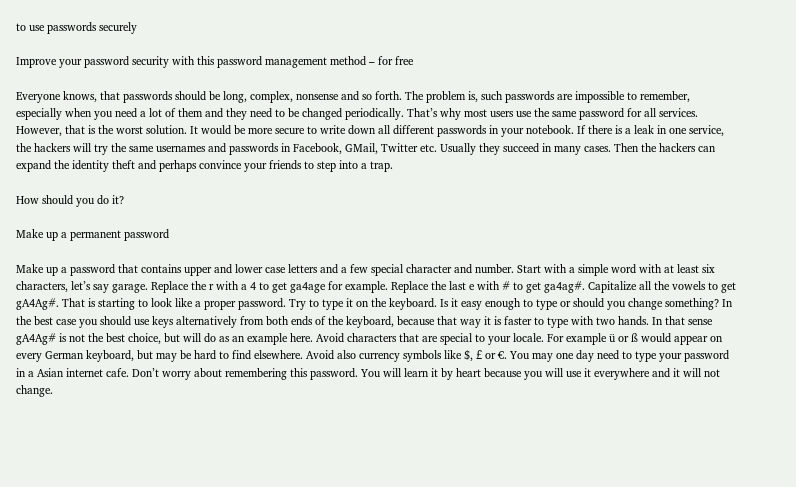to use passwords securely

Improve your password security with this password management method – for free

Everyone knows, that passwords should be long, complex, nonsense and so forth. The problem is, such passwords are impossible to remember, especially when you need a lot of them and they need to be changed periodically. That’s why most users use the same password for all services. However, that is the worst solution. It would be more secure to write down all different passwords in your notebook. If there is a leak in one service, the hackers will try the same usernames and passwords in Facebook, GMail, Twitter etc. Usually they succeed in many cases. Then the hackers can expand the identity theft and perhaps convince your friends to step into a trap.

How should you do it?

Make up a permanent password

Make up a password that contains upper and lower case letters and a few special character and number. Start with a simple word with at least six characters, let’s say garage. Replace the r with a 4 to get ga4age for example. Replace the last e with # to get ga4ag#. Capitalize all the vowels to get gA4Ag#. That is starting to look like a proper password. Try to type it on the keyboard. Is it easy enough to type or should you change something? In the best case you should use keys alternatively from both ends of the keyboard, because that way it is faster to type with two hands. In that sense gA4Ag# is not the best choice, but will do as an example here. Avoid characters that are special to your locale. For example ü or ß would appear on every German keyboard, but may be hard to find elsewhere. Avoid also currency symbols like $, £ or €. You may one day need to type your password in a Asian internet cafe. Don’t worry about remembering this password. You will learn it by heart because you will use it everywhere and it will not change.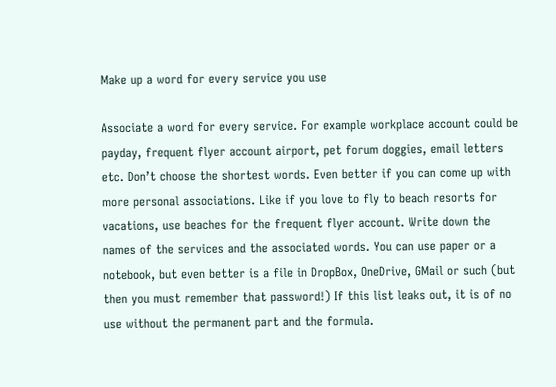Make up a word for every service you use

Associate a word for every service. For example workplace account could be payday, frequent flyer account airport, pet forum doggies, email letters etc. Don’t choose the shortest words. Even better if you can come up with more personal associations. Like if you love to fly to beach resorts for vacations, use beaches for the frequent flyer account. Write down the names of the services and the associated words. You can use paper or a notebook, but even better is a file in DropBox, OneDrive, GMail or such (but then you must remember that password!) If this list leaks out, it is of no use without the permanent part and the formula.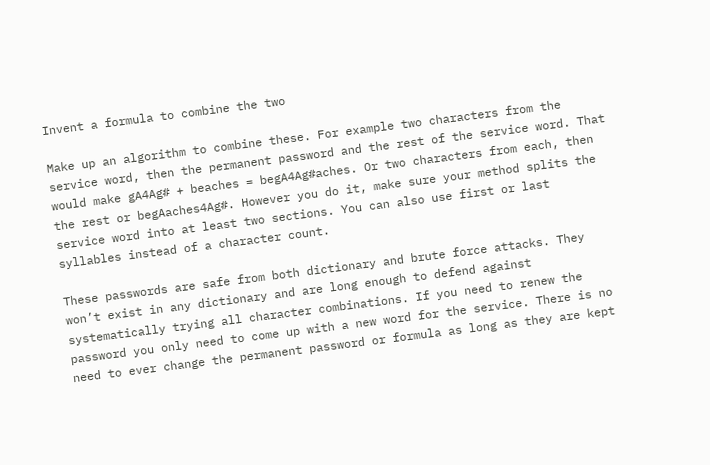Invent a formula to combine the two

Make up an algorithm to combine these. For example two characters from the service word, then the permanent password and the rest of the service word. That would make gA4Ag# + beaches = begA4Ag#aches. Or two characters from each, then the rest or begAaches4Ag#. However you do it, make sure your method splits the service word into at least two sections. You can also use first or last syllables instead of a character count.

These passwords are safe from both dictionary and brute force attacks. They won’t exist in any dictionary and are long enough to defend against systematically trying all character combinations. If you need to renew the password you only need to come up with a new word for the service. There is no need to ever change the permanent password or formula as long as they are kept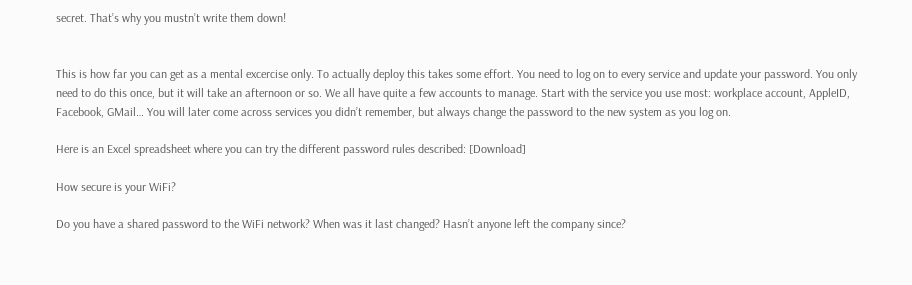secret. That’s why you mustn’t write them down!


This is how far you can get as a mental excercise only. To actually deploy this takes some effort. You need to log on to every service and update your password. You only need to do this once, but it will take an afternoon or so. We all have quite a few accounts to manage. Start with the service you use most: workplace account, AppleID, Facebook, GMail… You will later come across services you didn’t remember, but always change the password to the new system as you log on.

Here is an Excel spreadsheet where you can try the different password rules described: [Download]

How secure is your WiFi?

Do you have a shared password to the WiFi network? When was it last changed? Hasn’t anyone left the company since?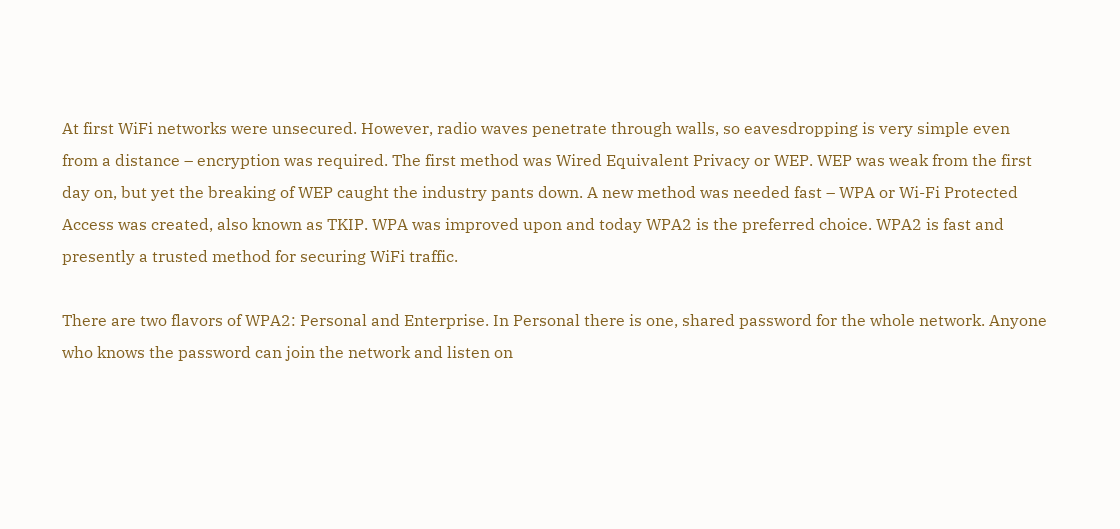At first WiFi networks were unsecured. However, radio waves penetrate through walls, so eavesdropping is very simple even from a distance – encryption was required. The first method was Wired Equivalent Privacy or WEP. WEP was weak from the first day on, but yet the breaking of WEP caught the industry pants down. A new method was needed fast – WPA or Wi-Fi Protected Access was created, also known as TKIP. WPA was improved upon and today WPA2 is the preferred choice. WPA2 is fast and presently a trusted method for securing WiFi traffic.

There are two flavors of WPA2: Personal and Enterprise. In Personal there is one, shared password for the whole network. Anyone who knows the password can join the network and listen on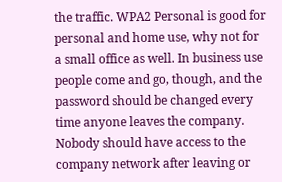the traffic. WPA2 Personal is good for personal and home use, why not for a small office as well. In business use people come and go, though, and the password should be changed every time anyone leaves the company. Nobody should have access to the company network after leaving or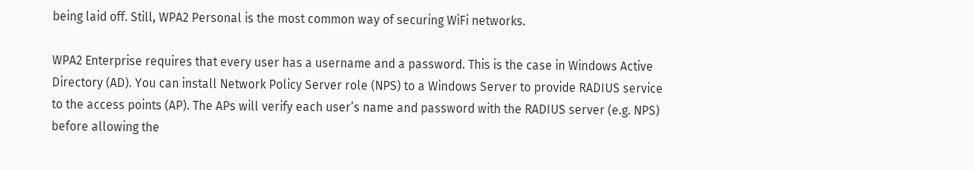being laid off. Still, WPA2 Personal is the most common way of securing WiFi networks.

WPA2 Enterprise requires that every user has a username and a password. This is the case in Windows Active Directory (AD). You can install Network Policy Server role (NPS) to a Windows Server to provide RADIUS service to the access points (AP). The APs will verify each user’s name and password with the RADIUS server (e.g. NPS) before allowing the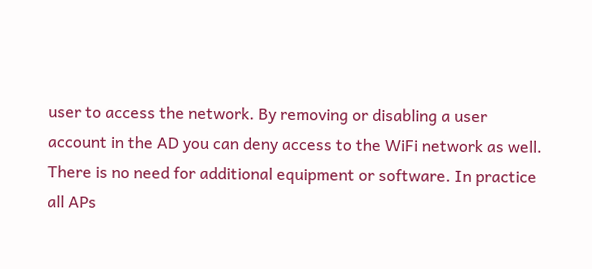user to access the network. By removing or disabling a user account in the AD you can deny access to the WiFi network as well. There is no need for additional equipment or software. In practice all APs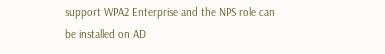support WPA2 Enterprise and the NPS role can be installed on AD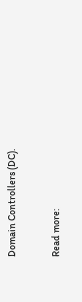Domain Controllers (DC).

Read more: